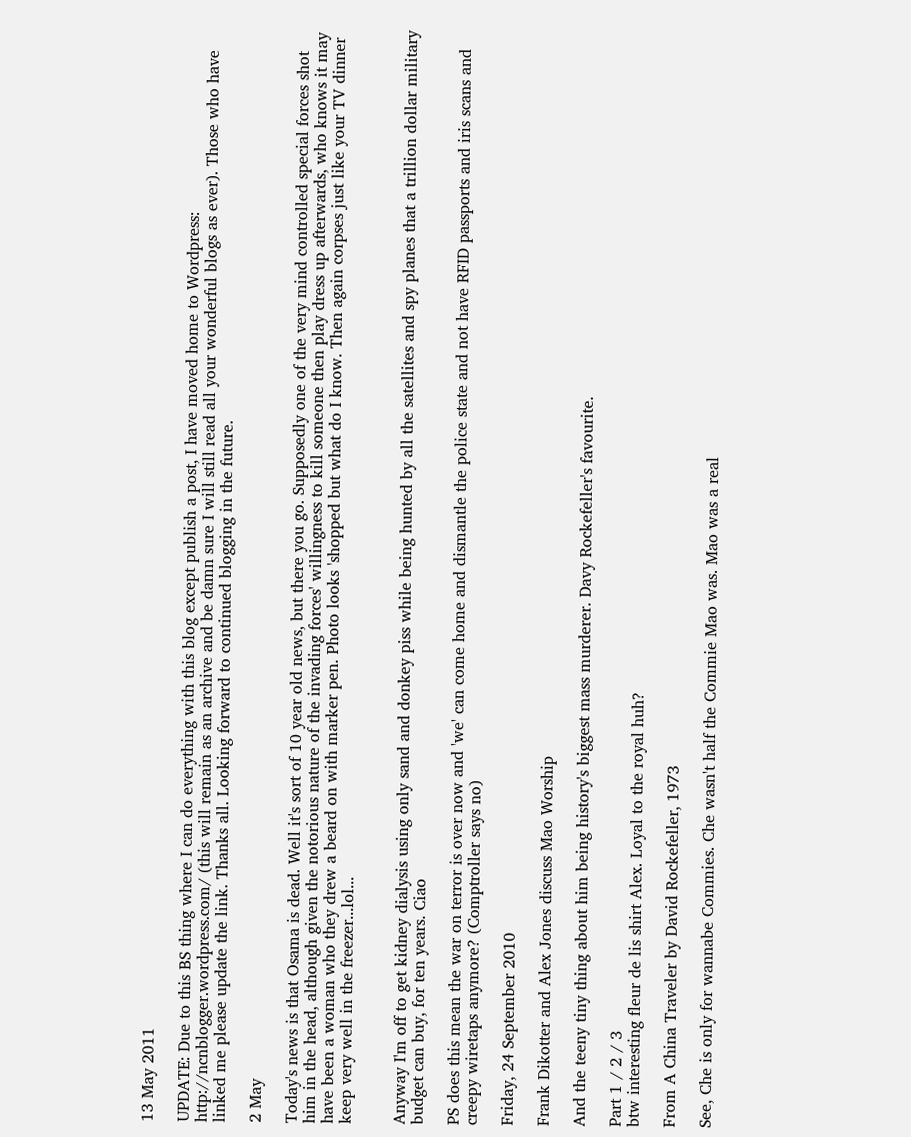13 May 2011

UPDATE: Due to this BS thing where I can do everything with this blog except publish a post, I have moved home to Wordpress: http://ncnblogger.wordpress.com/ (this will remain as an archive and be damn sure I will still read all your wonderful blogs as ever). Those who have linked me please update the link. Thanks all. Looking forward to continued blogging in the future.

2 May

Today's news is that Osama is dead. Well it's sort of 10 year old news, but there you go. Supposedly one of the very mind controlled special forces shot him in the head, although given the notorious nature of the invading forces' willingness to kill someone then play dress up afterwards, who knows it may have been a woman who they drew a beard on with marker pen. Photo looks 'shopped but what do I know. Then again corpses just like your TV dinner keep very well in the freezer...lol...


Anyway I'm off to get kidney dialysis using only sand and donkey piss while being hunted by all the satellites and spy planes that a trillion dollar military budget can buy, for ten years. Ciao

PS does this mean the war on terror is over now and 'we' can come home and dismantle the police state and not have RFID passports and iris scans and creepy wiretaps anymore? (Comptroller says no)

Friday, 24 September 2010

Frank Dikotter and Alex Jones discuss Mao Worship

And the teeny tiny thing about him being history's biggest mass murderer. Davy Rockefeller's favourite.

Part 1 / 2 / 3
btw interesting fleur de lis shirt Alex. Loyal to the royal huh?

From A China Traveler by David Rockefeller, 1973

See, Che is only for wannabe Commies. Che wasn't half the Commie Mao was. Mao was a real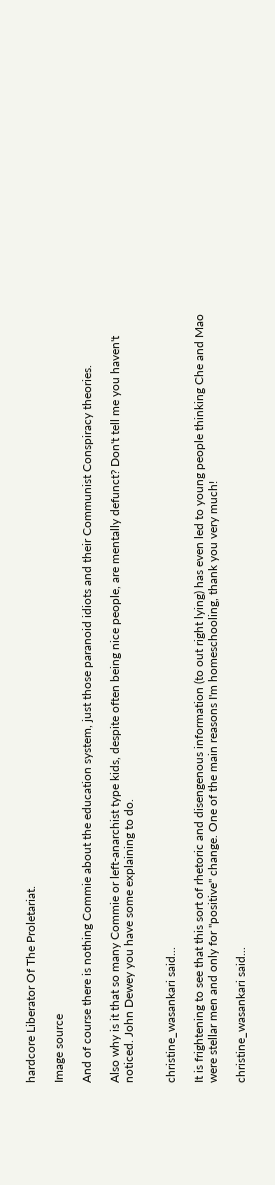hardcore Liberator Of The Proletariat.

Image source

And of course there is nothing Commie about the education system, just those paranoid idiots and their Communist Conspiracy theories.

Also why is it that so many Commie or left-anarchist type kids, despite often being nice people, are mentally defunct? Don't tell me you haven't noticed. John Dewey you have some explaining to do.


christine_wasankari said...

It is frightening to see that this sort of rhetoric and disengenous information (to out right lying) has even led to young people thinking Che and Mao were stellar men and only for "positive" change. One of the main reasons I'm homeschooling, thank you very much!

christine_wasankari said...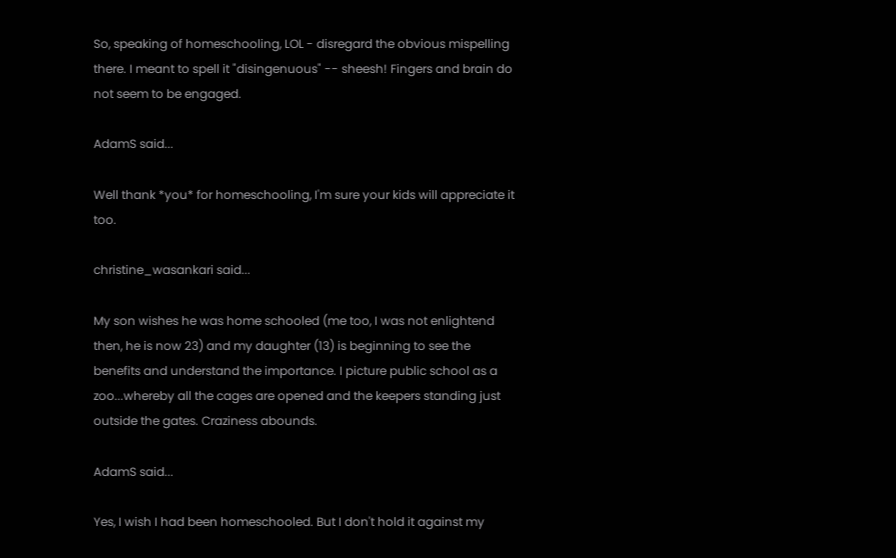So, speaking of homeschooling, LOL - disregard the obvious mispelling there. I meant to spell it "disingenuous" -- sheesh! Fingers and brain do not seem to be engaged.

AdamS said...

Well thank *you* for homeschooling, I'm sure your kids will appreciate it too.

christine_wasankari said...

My son wishes he was home schooled (me too, I was not enlightend then, he is now 23) and my daughter (13) is beginning to see the benefits and understand the importance. I picture public school as a zoo...whereby all the cages are opened and the keepers standing just outside the gates. Craziness abounds.

AdamS said...

Yes, I wish I had been homeschooled. But I don't hold it against my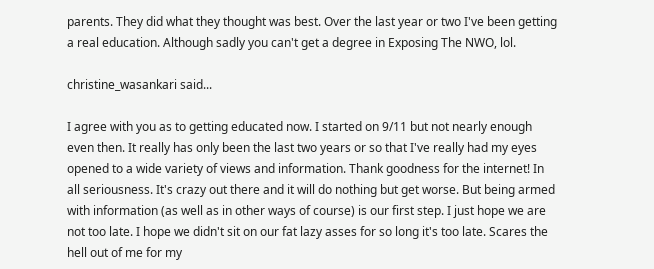parents. They did what they thought was best. Over the last year or two I've been getting a real education. Although sadly you can't get a degree in Exposing The NWO, lol.

christine_wasankari said...

I agree with you as to getting educated now. I started on 9/11 but not nearly enough even then. It really has only been the last two years or so that I've really had my eyes opened to a wide variety of views and information. Thank goodness for the internet! In all seriousness. It's crazy out there and it will do nothing but get worse. But being armed with information (as well as in other ways of course) is our first step. I just hope we are not too late. I hope we didn't sit on our fat lazy asses for so long it's too late. Scares the hell out of me for my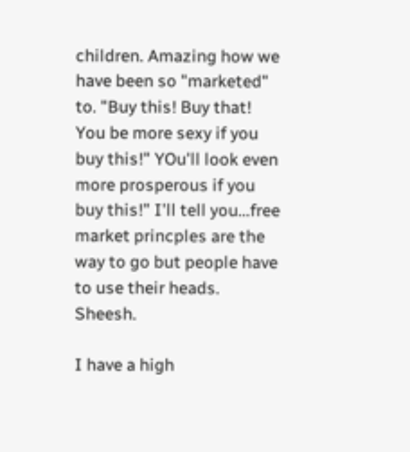children. Amazing how we have been so "marketed" to. "Buy this! Buy that! You be more sexy if you buy this!" YOu'll look even more prosperous if you buy this!" I'll tell you...free market princples are the way to go but people have to use their heads. Sheesh.

I have a high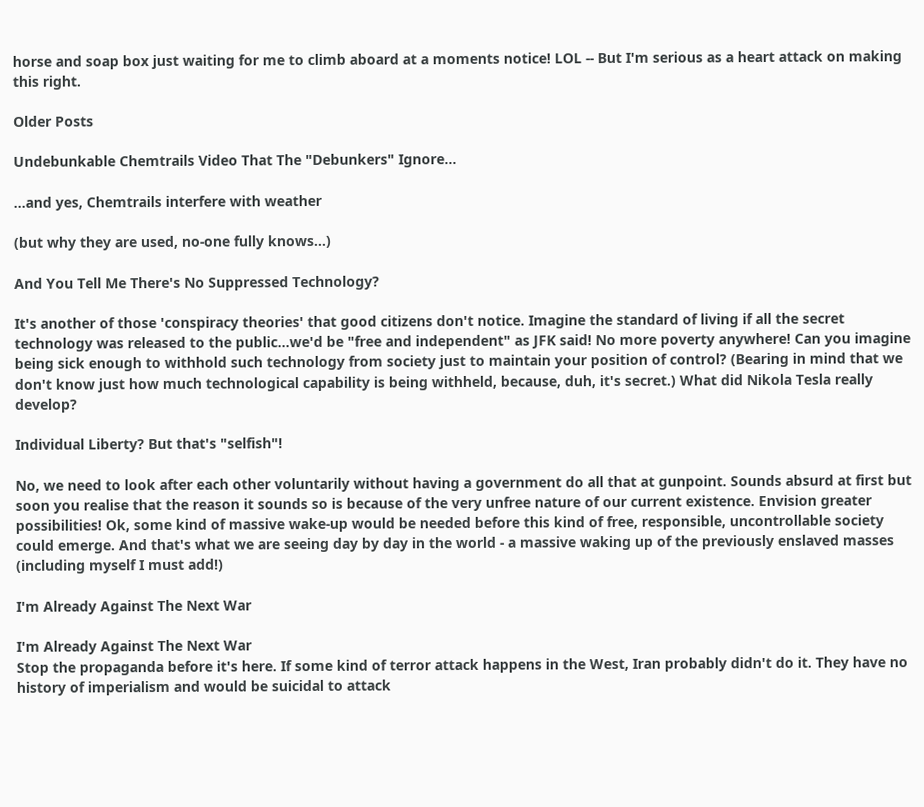horse and soap box just waiting for me to climb aboard at a moments notice! LOL -- But I'm serious as a heart attack on making this right.

Older Posts

Undebunkable Chemtrails Video That The "Debunkers" Ignore...

...and yes, Chemtrails interfere with weather

(but why they are used, no-one fully knows...)

And You Tell Me There's No Suppressed Technology?

It's another of those 'conspiracy theories' that good citizens don't notice. Imagine the standard of living if all the secret technology was released to the public...we'd be "free and independent" as JFK said! No more poverty anywhere! Can you imagine being sick enough to withhold such technology from society just to maintain your position of control? (Bearing in mind that we don't know just how much technological capability is being withheld, because, duh, it's secret.) What did Nikola Tesla really develop?

Individual Liberty? But that's "selfish"!

No, we need to look after each other voluntarily without having a government do all that at gunpoint. Sounds absurd at first but soon you realise that the reason it sounds so is because of the very unfree nature of our current existence. Envision greater possibilities! Ok, some kind of massive wake-up would be needed before this kind of free, responsible, uncontrollable society could emerge. And that's what we are seeing day by day in the world - a massive waking up of the previously enslaved masses (including myself I must add!)

I'm Already Against The Next War

I'm Already Against The Next War
Stop the propaganda before it's here. If some kind of terror attack happens in the West, Iran probably didn't do it. They have no history of imperialism and would be suicidal to attack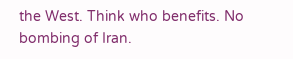the West. Think who benefits. No bombing of Iran.